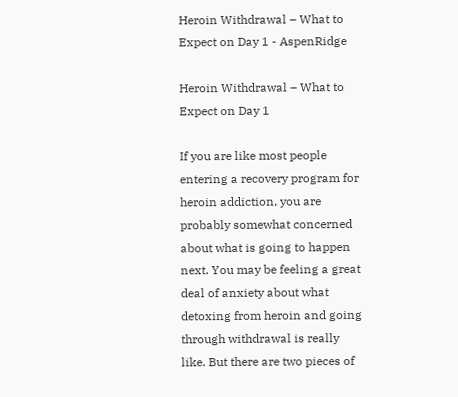Heroin Withdrawal – What to Expect on Day 1 - AspenRidge

Heroin Withdrawal – What to Expect on Day 1

If you are like most people entering a recovery program for heroin addiction, you are probably somewhat concerned about what is going to happen next. You may be feeling a great deal of anxiety about what detoxing from heroin and going through withdrawal is really like. But there are two pieces of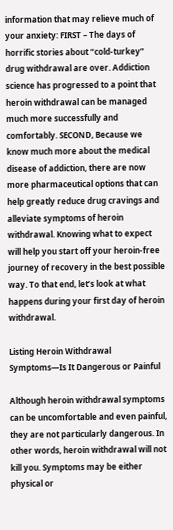information that may relieve much of your anxiety: FIRST – The days of horrific stories about “cold-turkey” drug withdrawal are over. Addiction science has progressed to a point that heroin withdrawal can be managed much more successfully and comfortably. SECOND, Because we know much more about the medical disease of addiction, there are now more pharmaceutical options that can help greatly reduce drug cravings and alleviate symptoms of heroin withdrawal. Knowing what to expect will help you start off your heroin-free journey of recovery in the best possible way. To that end, let’s look at what happens during your first day of heroin withdrawal.

Listing Heroin Withdrawal Symptoms—Is It Dangerous or Painful

Although heroin withdrawal symptoms can be uncomfortable and even painful, they are not particularly dangerous. In other words, heroin withdrawal will not kill you. Symptoms may be either physical or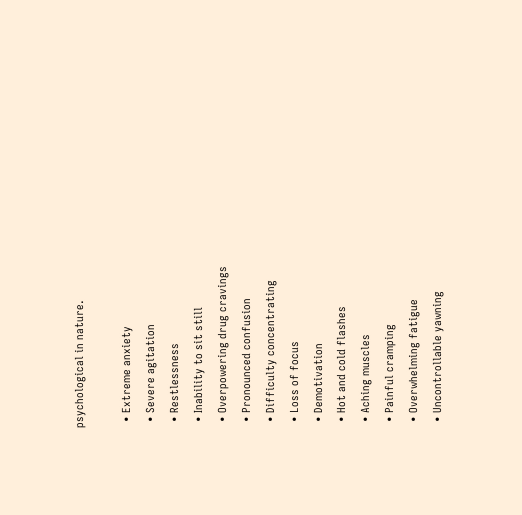psychological in nature.

  • Extreme anxiety
  • Severe agitation
  • Restlessness
  • Inability to sit still
  • Overpowering drug cravings
  • Pronounced confusion
  • Difficulty concentrating
  • Loss of focus
  • Demotivation
  • Hot and cold flashes
  • Aching muscles
  • Painful cramping
  • Overwhelming fatigue
  • Uncontrollable yawning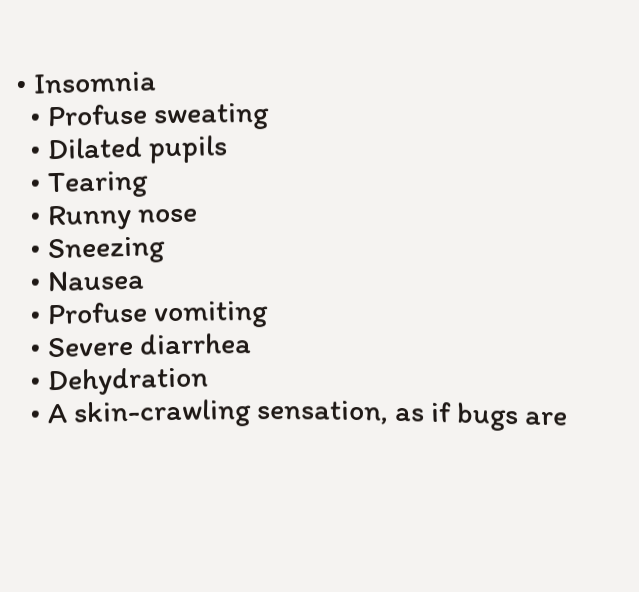• Insomnia
  • Profuse sweating
  • Dilated pupils
  • Tearing
  • Runny nose
  • Sneezing
  • Nausea
  • Profuse vomiting
  • Severe diarrhea
  • Dehydration
  • A skin-crawling sensation, as if bugs are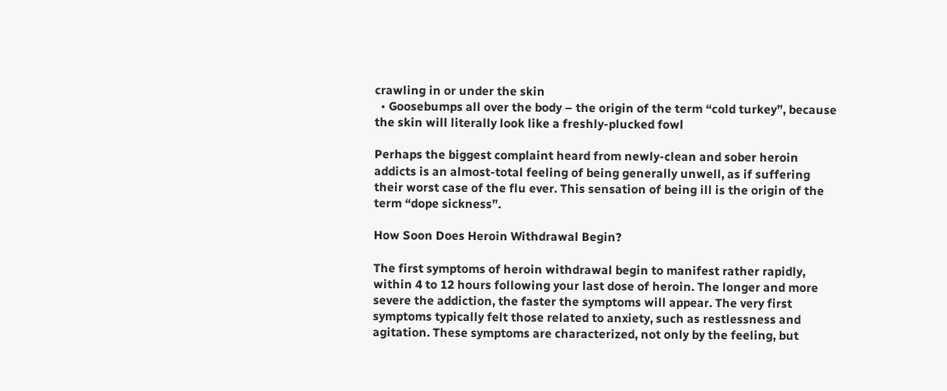crawling in or under the skin
  • Goosebumps all over the body – the origin of the term “cold turkey”, because the skin will literally look like a freshly-plucked fowl

Perhaps the biggest complaint heard from newly-clean and sober heroin addicts is an almost-total feeling of being generally unwell, as if suffering their worst case of the flu ever. This sensation of being ill is the origin of the term “dope sickness”.

How Soon Does Heroin Withdrawal Begin?

The first symptoms of heroin withdrawal begin to manifest rather rapidly, within 4 to 12 hours following your last dose of heroin. The longer and more severe the addiction, the faster the symptoms will appear. The very first symptoms typically felt those related to anxiety, such as restlessness and agitation. These symptoms are characterized, not only by the feeling, but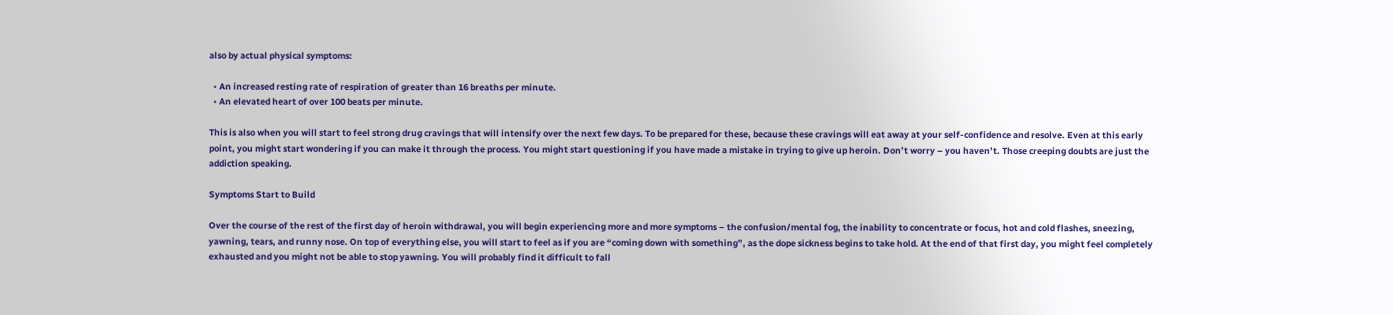also by actual physical symptoms:

  • An increased resting rate of respiration of greater than 16 breaths per minute.
  • An elevated heart of over 100 beats per minute.

This is also when you will start to feel strong drug cravings that will intensify over the next few days. To be prepared for these, because these cravings will eat away at your self-confidence and resolve. Even at this early point, you might start wondering if you can make it through the process. You might start questioning if you have made a mistake in trying to give up heroin. Don’t worry – you haven’t. Those creeping doubts are just the addiction speaking.

Symptoms Start to Build

Over the course of the rest of the first day of heroin withdrawal, you will begin experiencing more and more symptoms – the confusion/mental fog, the inability to concentrate or focus, hot and cold flashes, sneezing, yawning, tears, and runny nose. On top of everything else, you will start to feel as if you are “coming down with something”, as the dope sickness begins to take hold. At the end of that first day, you might feel completely exhausted and you might not be able to stop yawning. You will probably find it difficult to fall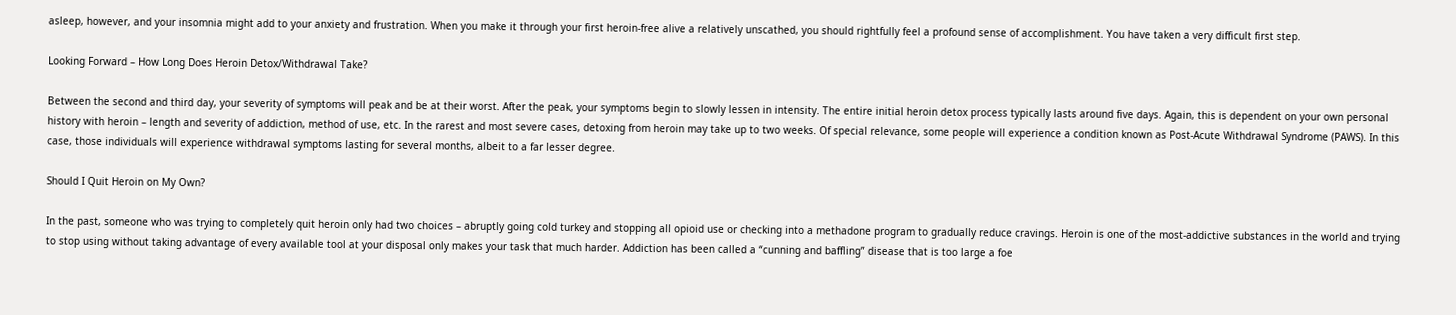asleep, however, and your insomnia might add to your anxiety and frustration. When you make it through your first heroin-free alive a relatively unscathed, you should rightfully feel a profound sense of accomplishment. You have taken a very difficult first step.

Looking Forward – How Long Does Heroin Detox/Withdrawal Take?

Between the second and third day, your severity of symptoms will peak and be at their worst. After the peak, your symptoms begin to slowly lessen in intensity. The entire initial heroin detox process typically lasts around five days. Again, this is dependent on your own personal history with heroin – length and severity of addiction, method of use, etc. In the rarest and most severe cases, detoxing from heroin may take up to two weeks. Of special relevance, some people will experience a condition known as Post-Acute Withdrawal Syndrome (PAWS). In this case, those individuals will experience withdrawal symptoms lasting for several months, albeit to a far lesser degree.

Should I Quit Heroin on My Own?

In the past, someone who was trying to completely quit heroin only had two choices – abruptly going cold turkey and stopping all opioid use or checking into a methadone program to gradually reduce cravings. Heroin is one of the most-addictive substances in the world and trying to stop using without taking advantage of every available tool at your disposal only makes your task that much harder. Addiction has been called a “cunning and baffling” disease that is too large a foe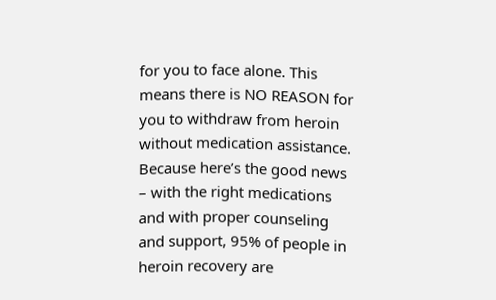for you to face alone. This means there is NO REASON for you to withdraw from heroin without medication assistance. Because here’s the good news – with the right medications and with proper counseling and support, 95% of people in heroin recovery are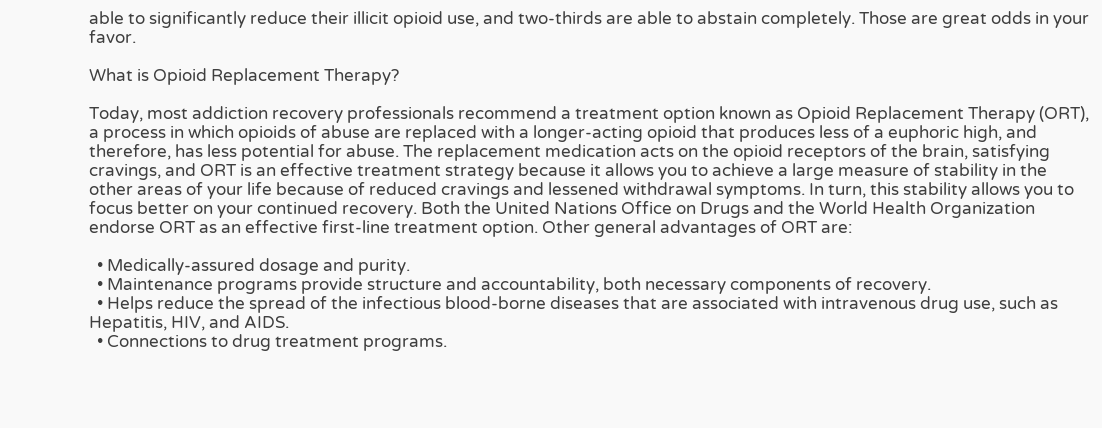able to significantly reduce their illicit opioid use, and two-thirds are able to abstain completely. Those are great odds in your favor.

What is Opioid Replacement Therapy?

Today, most addiction recovery professionals recommend a treatment option known as Opioid Replacement Therapy (ORT), a process in which opioids of abuse are replaced with a longer-acting opioid that produces less of a euphoric high, and therefore, has less potential for abuse. The replacement medication acts on the opioid receptors of the brain, satisfying cravings, and ORT is an effective treatment strategy because it allows you to achieve a large measure of stability in the other areas of your life because of reduced cravings and lessened withdrawal symptoms. In turn, this stability allows you to focus better on your continued recovery. Both the United Nations Office on Drugs and the World Health Organization endorse ORT as an effective first-line treatment option. Other general advantages of ORT are:

  • Medically-assured dosage and purity.
  • Maintenance programs provide structure and accountability, both necessary components of recovery.
  • Helps reduce the spread of the infectious blood-borne diseases that are associated with intravenous drug use, such as Hepatitis, HIV, and AIDS.
  • Connections to drug treatment programs.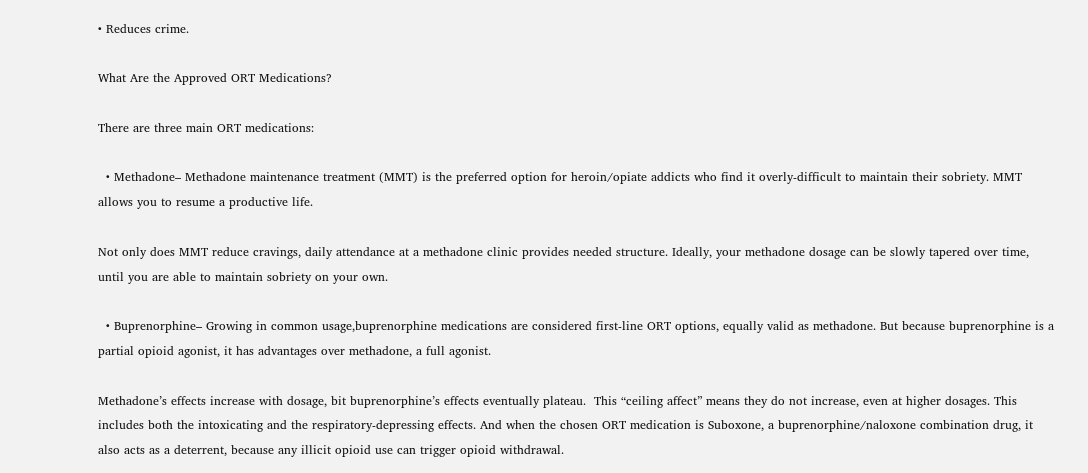• Reduces crime.

What Are the Approved ORT Medications?

There are three main ORT medications:

  • Methadone– Methadone maintenance treatment (MMT) is the preferred option for heroin/opiate addicts who find it overly-difficult to maintain their sobriety. MMT allows you to resume a productive life.

Not only does MMT reduce cravings, daily attendance at a methadone clinic provides needed structure. Ideally, your methadone dosage can be slowly tapered over time, until you are able to maintain sobriety on your own.

  • Buprenorphine– Growing in common usage,buprenorphine medications are considered first-line ORT options, equally valid as methadone. But because buprenorphine is a partial opioid agonist, it has advantages over methadone, a full agonist.

Methadone’s effects increase with dosage, bit buprenorphine’s effects eventually plateau.  This “ceiling affect” means they do not increase, even at higher dosages. This includes both the intoxicating and the respiratory-depressing effects. And when the chosen ORT medication is Suboxone, a buprenorphine/naloxone combination drug, it also acts as a deterrent, because any illicit opioid use can trigger opioid withdrawal.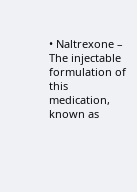• Naltrexone – The injectable formulation of this medication, known as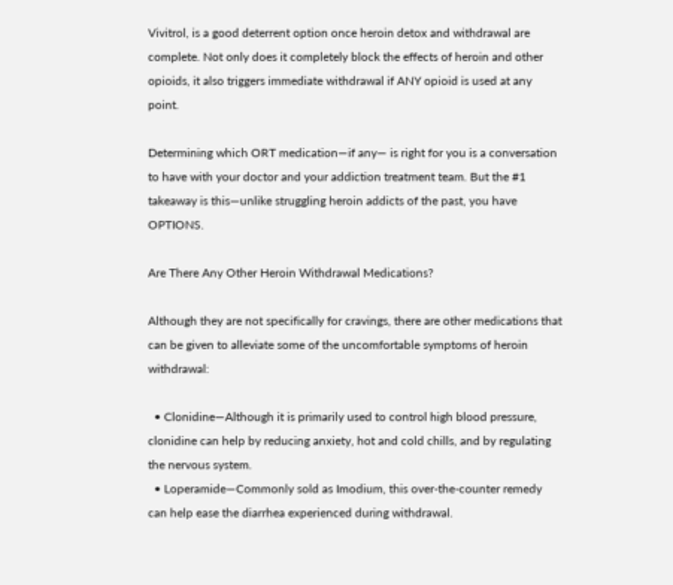Vivitrol, is a good deterrent option once heroin detox and withdrawal are complete. Not only does it completely block the effects of heroin and other opioids, it also triggers immediate withdrawal if ANY opioid is used at any point.

Determining which ORT medication—if any— is right for you is a conversation to have with your doctor and your addiction treatment team. But the #1 takeaway is this—unlike struggling heroin addicts of the past, you have OPTIONS.

Are There Any Other Heroin Withdrawal Medications?

Although they are not specifically for cravings, there are other medications that can be given to alleviate some of the uncomfortable symptoms of heroin withdrawal:

  • Clonidine—Although it is primarily used to control high blood pressure, clonidine can help by reducing anxiety, hot and cold chills, and by regulating the nervous system.
  • Loperamide—Commonly sold as Imodium, this over-the-counter remedy can help ease the diarrhea experienced during withdrawal.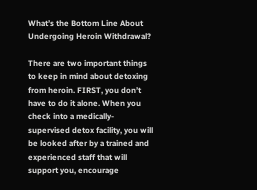What’s the Bottom Line About Undergoing Heroin Withdrawal?

There are two important things to keep in mind about detoxing from heroin. FIRST, you don’t have to do it alone. When you check into a medically-supervised detox facility, you will be looked after by a trained and experienced staff that will support you, encourage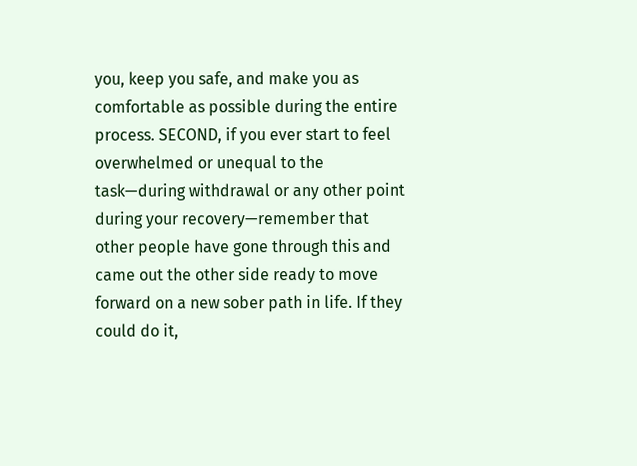you, keep you safe, and make you as comfortable as possible during the entire process. SECOND, if you ever start to feel overwhelmed or unequal to the task—during withdrawal or any other point during your recovery—remember that other people have gone through this and came out the other side ready to move forward on a new sober path in life. If they could do it,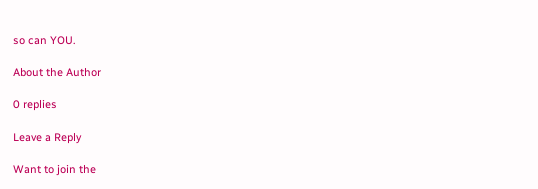so can YOU.

About the Author

0 replies

Leave a Reply

Want to join the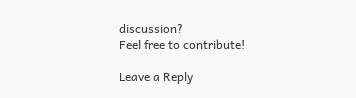discussion?
Feel free to contribute!

Leave a Reply